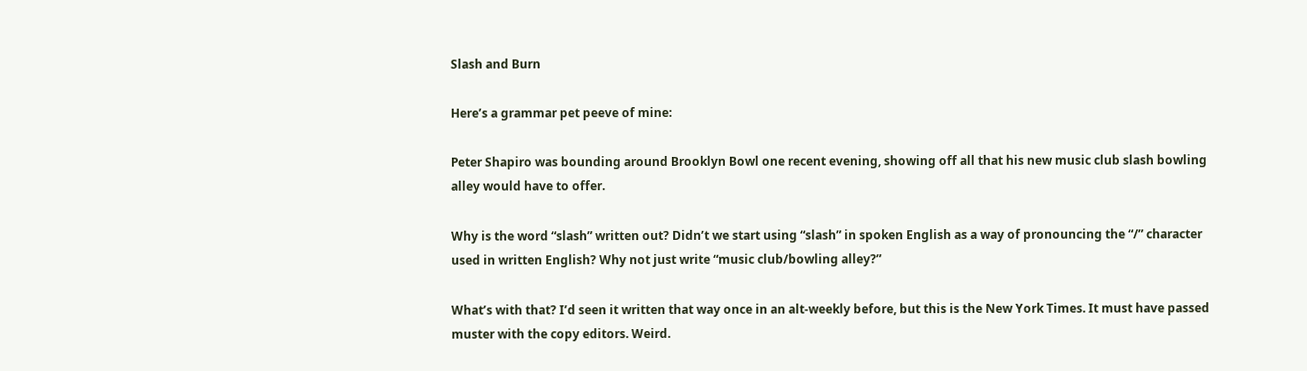Slash and Burn

Here’s a grammar pet peeve of mine:

Peter Shapiro was bounding around Brooklyn Bowl one recent evening, showing off all that his new music club slash bowling alley would have to offer.

Why is the word “slash” written out? Didn’t we start using “slash” in spoken English as a way of pronouncing the “/” character used in written English? Why not just write “music club/bowling alley?”

What’s with that? I’d seen it written that way once in an alt-weekly before, but this is the New York Times. It must have passed muster with the copy editors. Weird.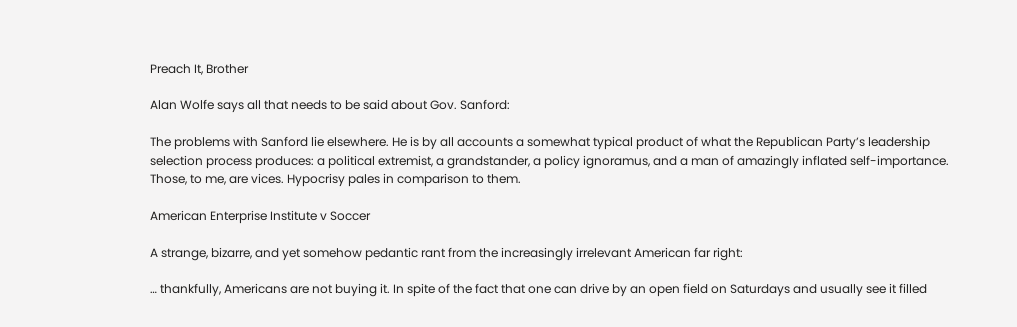Preach It, Brother

Alan Wolfe says all that needs to be said about Gov. Sanford:

The problems with Sanford lie elsewhere. He is by all accounts a somewhat typical product of what the Republican Party’s leadership selection process produces: a political extremist, a grandstander, a policy ignoramus, and a man of amazingly inflated self-importance. Those, to me, are vices. Hypocrisy pales in comparison to them.

American Enterprise Institute v Soccer

A strange, bizarre, and yet somehow pedantic rant from the increasingly irrelevant American far right:

… thankfully, Americans are not buying it. In spite of the fact that one can drive by an open field on Saturdays and usually see it filled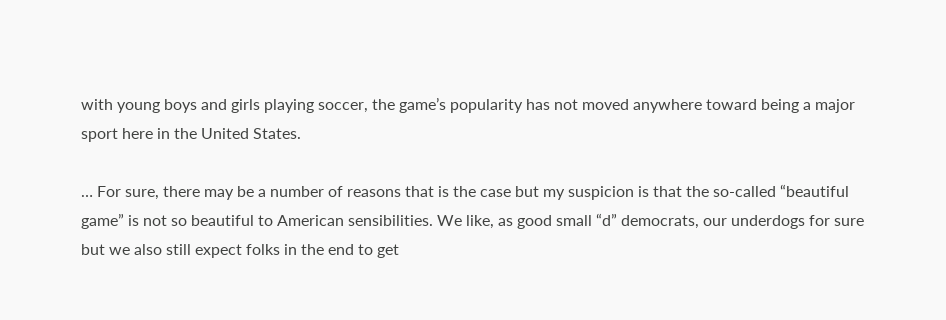with young boys and girls playing soccer, the game’s popularity has not moved anywhere toward being a major sport here in the United States.

… For sure, there may be a number of reasons that is the case but my suspicion is that the so-called “beautiful game” is not so beautiful to American sensibilities. We like, as good small “d” democrats, our underdogs for sure but we also still expect folks in the end to get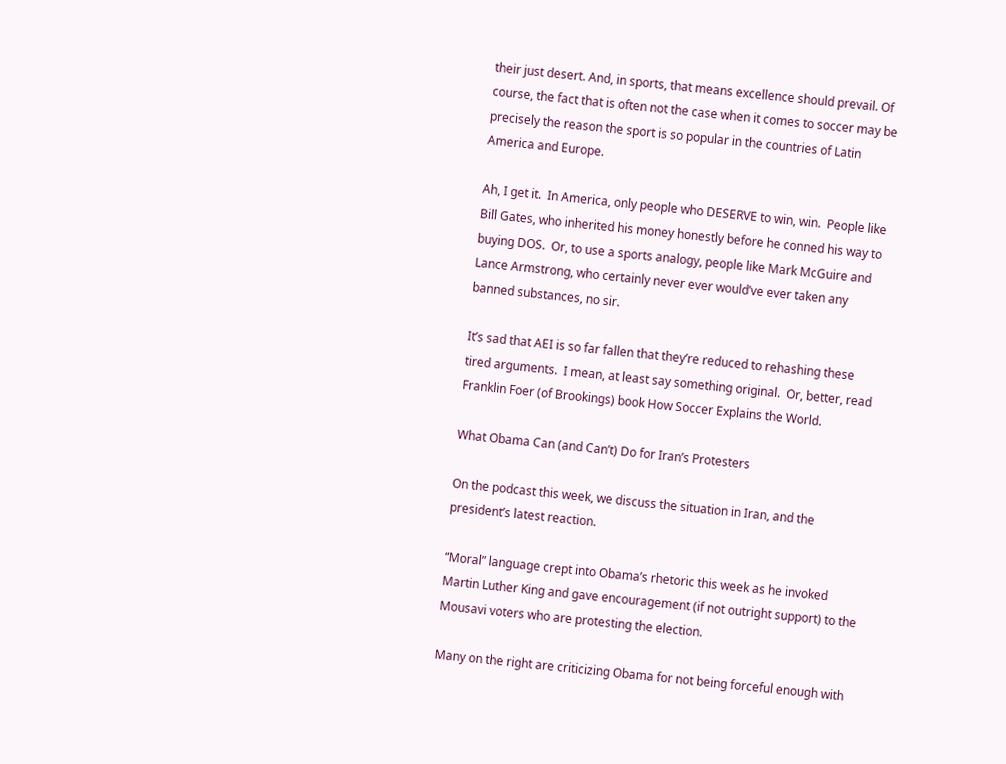their just desert. And, in sports, that means excellence should prevail. Of course, the fact that is often not the case when it comes to soccer may be precisely the reason the sport is so popular in the countries of Latin America and Europe.

Ah, I get it.  In America, only people who DESERVE to win, win.  People like Bill Gates, who inherited his money honestly before he conned his way to buying DOS.  Or, to use a sports analogy, people like Mark McGuire and Lance Armstrong, who certainly never ever would’ve ever taken any banned substances, no sir.

It’s sad that AEI is so far fallen that they’re reduced to rehashing these tired arguments.  I mean, at least say something original.  Or, better, read Franklin Foer (of Brookings) book How Soccer Explains the World.

What Obama Can (and Can’t) Do for Iran’s Protesters

On the podcast this week, we discuss the situation in Iran, and the president’s latest reaction.

“Moral” language crept into Obama’s rhetoric this week as he invoked Martin Luther King and gave encouragement (if not outright support) to the Mousavi voters who are protesting the election.

Many on the right are criticizing Obama for not being forceful enough with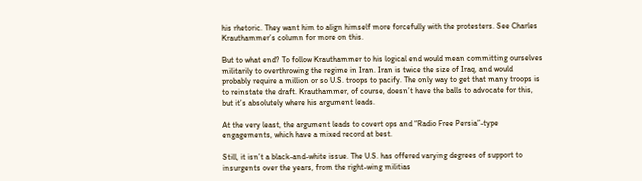his rhetoric. They want him to align himself more forcefully with the protesters. See Charles Krauthammer’s column for more on this.

But to what end? To follow Krauthammer to his logical end would mean committing ourselves militarily to overthrowing the regime in Iran. Iran is twice the size of Iraq, and would probably require a million or so U.S. troops to pacify. The only way to get that many troops is to reinstate the draft. Krauthammer, of course, doesn’t have the balls to advocate for this, but it’s absolutely where his argument leads.

At the very least, the argument leads to covert ops and “Radio Free Persia”-type engagements, which have a mixed record at best.

Still, it isn’t a black-and-white issue. The U.S. has offered varying degrees of support to insurgents over the years, from the right-wing militias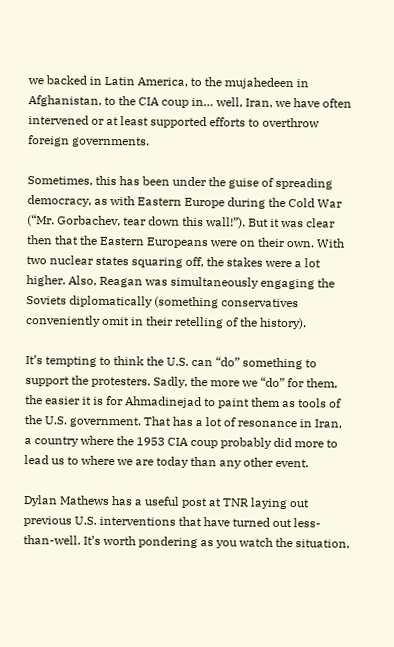we backed in Latin America, to the mujahedeen in Afghanistan, to the CIA coup in… well, Iran, we have often intervened or at least supported efforts to overthrow foreign governments.

Sometimes, this has been under the guise of spreading democracy, as with Eastern Europe during the Cold War (“Mr. Gorbachev, tear down this wall!”). But it was clear then that the Eastern Europeans were on their own. With two nuclear states squaring off, the stakes were a lot higher. Also, Reagan was simultaneously engaging the Soviets diplomatically (something conservatives conveniently omit in their retelling of the history).

It’s tempting to think the U.S. can “do” something to support the protesters. Sadly, the more we “do” for them, the easier it is for Ahmadinejad to paint them as tools of the U.S. government. That has a lot of resonance in Iran, a country where the 1953 CIA coup probably did more to lead us to where we are today than any other event.

Dylan Mathews has a useful post at TNR laying out previous U.S. interventions that have turned out less-than-well. It’s worth pondering as you watch the situation,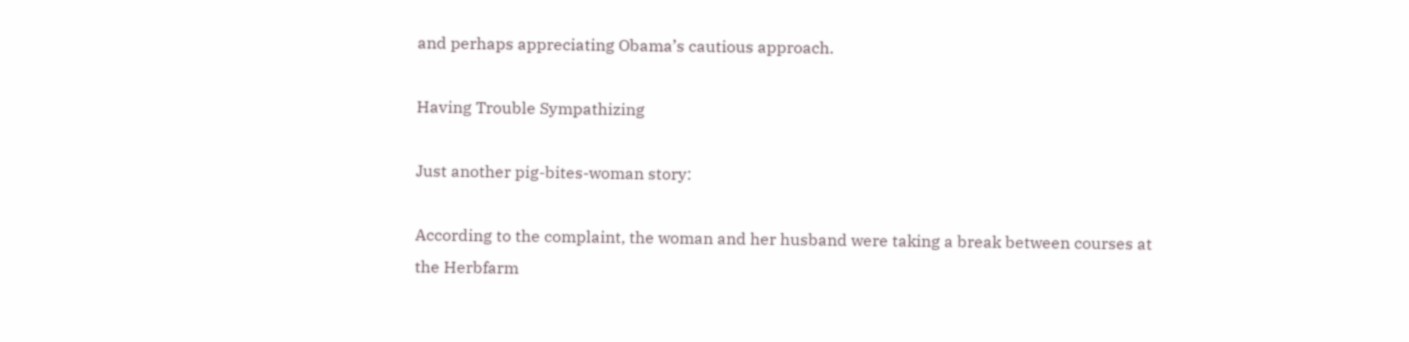and perhaps appreciating Obama’s cautious approach.

Having Trouble Sympathizing

Just another pig-bites-woman story:

According to the complaint, the woman and her husband were taking a break between courses at the Herbfarm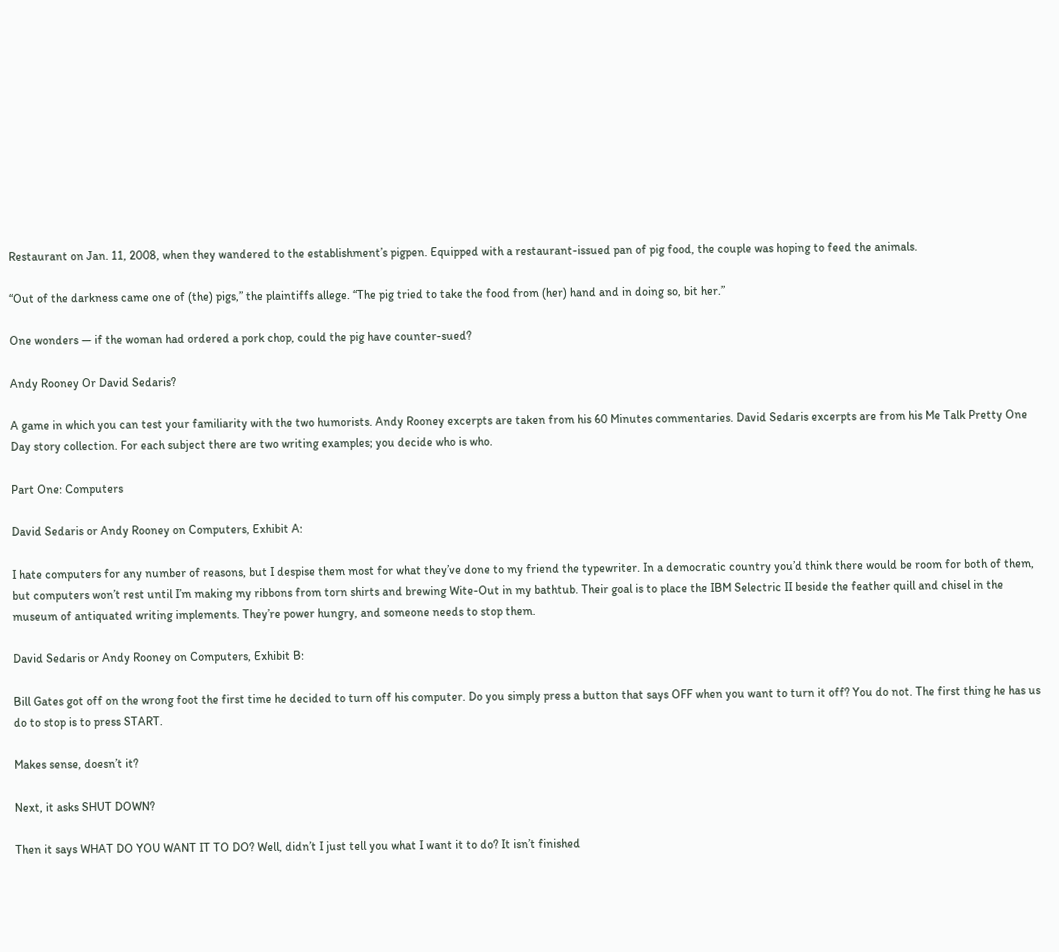Restaurant on Jan. 11, 2008, when they wandered to the establishment’s pigpen. Equipped with a restaurant-issued pan of pig food, the couple was hoping to feed the animals.

“Out of the darkness came one of (the) pigs,” the plaintiffs allege. “The pig tried to take the food from (her) hand and in doing so, bit her.”

One wonders — if the woman had ordered a pork chop, could the pig have counter-sued?

Andy Rooney Or David Sedaris?

A game in which you can test your familiarity with the two humorists. Andy Rooney excerpts are taken from his 60 Minutes commentaries. David Sedaris excerpts are from his Me Talk Pretty One Day story collection. For each subject there are two writing examples; you decide who is who.

Part One: Computers

David Sedaris or Andy Rooney on Computers, Exhibit A:

I hate computers for any number of reasons, but I despise them most for what they’ve done to my friend the typewriter. In a democratic country you’d think there would be room for both of them, but computers won’t rest until I’m making my ribbons from torn shirts and brewing Wite-Out in my bathtub. Their goal is to place the IBM Selectric II beside the feather quill and chisel in the museum of antiquated writing implements. They’re power hungry, and someone needs to stop them.

David Sedaris or Andy Rooney on Computers, Exhibit B:

Bill Gates got off on the wrong foot the first time he decided to turn off his computer. Do you simply press a button that says OFF when you want to turn it off? You do not. The first thing he has us do to stop is to press START.

Makes sense, doesn’t it?

Next, it asks SHUT DOWN?

Then it says WHAT DO YOU WANT IT TO DO? Well, didn’t I just tell you what I want it to do? It isn’t finished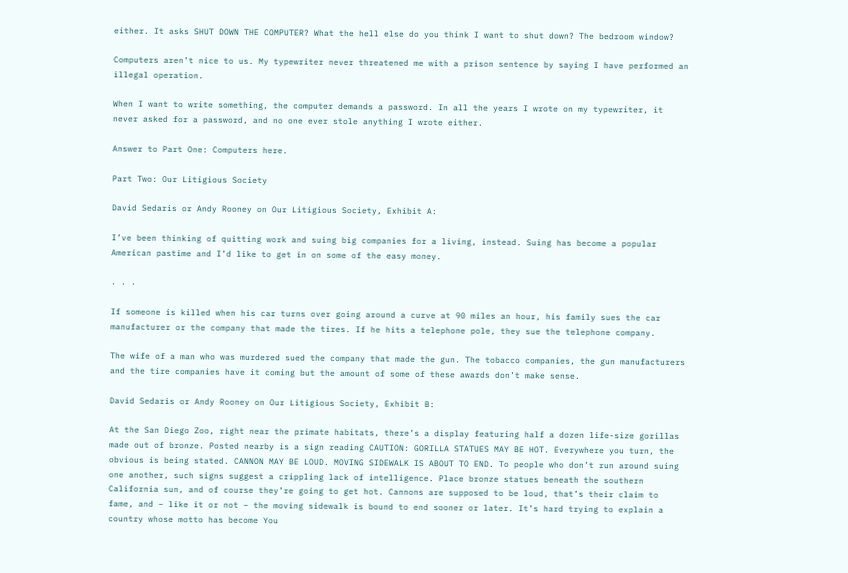either. It asks SHUT DOWN THE COMPUTER? What the hell else do you think I want to shut down? The bedroom window?

Computers aren’t nice to us. My typewriter never threatened me with a prison sentence by saying I have performed an illegal operation.

When I want to write something, the computer demands a password. In all the years I wrote on my typewriter, it never asked for a password, and no one ever stole anything I wrote either.

Answer to Part One: Computers here.

Part Two: Our Litigious Society

David Sedaris or Andy Rooney on Our Litigious Society, Exhibit A:

I’ve been thinking of quitting work and suing big companies for a living, instead. Suing has become a popular American pastime and I’d like to get in on some of the easy money.

. . .

If someone is killed when his car turns over going around a curve at 90 miles an hour, his family sues the car manufacturer or the company that made the tires. If he hits a telephone pole, they sue the telephone company.

The wife of a man who was murdered sued the company that made the gun. The tobacco companies, the gun manufacturers and the tire companies have it coming but the amount of some of these awards don’t make sense.

David Sedaris or Andy Rooney on Our Litigious Society, Exhibit B:

At the San Diego Zoo, right near the primate habitats, there’s a display featuring half a dozen life-size gorillas made out of bronze. Posted nearby is a sign reading CAUTION: GORILLA STATUES MAY BE HOT. Everywhere you turn, the obvious is being stated. CANNON MAY BE LOUD. MOVING SIDEWALK IS ABOUT TO END. To people who don’t run around suing one another, such signs suggest a crippling lack of intelligence. Place bronze statues beneath the southern California sun, and of course they’re going to get hot. Cannons are supposed to be loud, that’s their claim to fame, and – like it or not – the moving sidewalk is bound to end sooner or later. It’s hard trying to explain a country whose motto has become You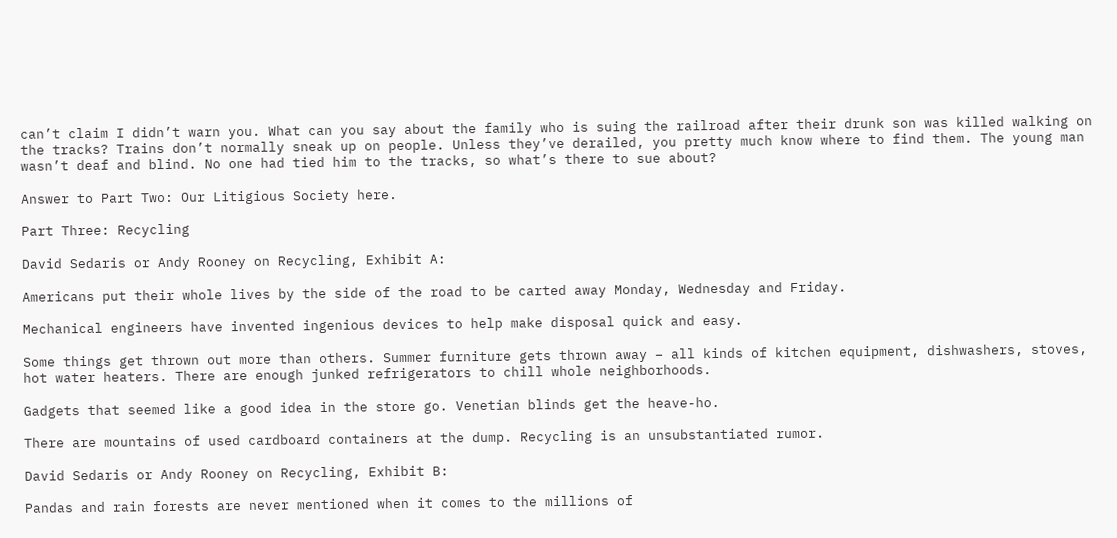can’t claim I didn’t warn you. What can you say about the family who is suing the railroad after their drunk son was killed walking on the tracks? Trains don’t normally sneak up on people. Unless they’ve derailed, you pretty much know where to find them. The young man wasn’t deaf and blind. No one had tied him to the tracks, so what’s there to sue about?

Answer to Part Two: Our Litigious Society here.

Part Three: Recycling

David Sedaris or Andy Rooney on Recycling, Exhibit A:

Americans put their whole lives by the side of the road to be carted away Monday, Wednesday and Friday.

Mechanical engineers have invented ingenious devices to help make disposal quick and easy.

Some things get thrown out more than others. Summer furniture gets thrown away – all kinds of kitchen equipment, dishwashers, stoves, hot water heaters. There are enough junked refrigerators to chill whole neighborhoods.

Gadgets that seemed like a good idea in the store go. Venetian blinds get the heave-ho.

There are mountains of used cardboard containers at the dump. Recycling is an unsubstantiated rumor.

David Sedaris or Andy Rooney on Recycling, Exhibit B:

Pandas and rain forests are never mentioned when it comes to the millions of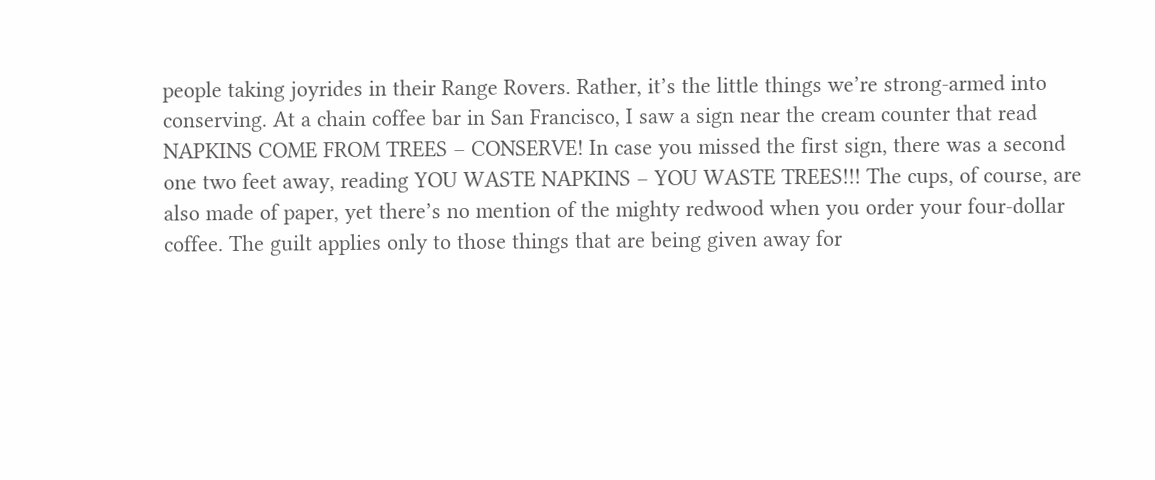people taking joyrides in their Range Rovers. Rather, it’s the little things we’re strong-armed into conserving. At a chain coffee bar in San Francisco, I saw a sign near the cream counter that read NAPKINS COME FROM TREES – CONSERVE! In case you missed the first sign, there was a second one two feet away, reading YOU WASTE NAPKINS – YOU WASTE TREES!!! The cups, of course, are also made of paper, yet there’s no mention of the mighty redwood when you order your four-dollar coffee. The guilt applies only to those things that are being given away for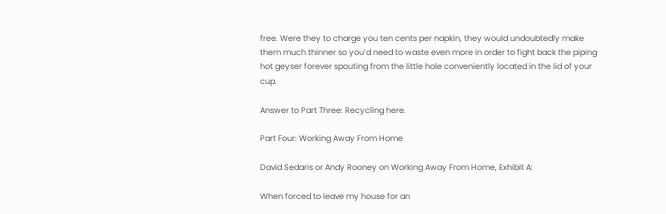free. Were they to charge you ten cents per napkin, they would undoubtedly make them much thinner so you’d need to waste even more in order to fight back the piping hot geyser forever spouting from the little hole conveniently located in the lid of your cup.

Answer to Part Three: Recycling here.

Part Four: Working Away From Home

David Sedaris or Andy Rooney on Working Away From Home, Exhibit A:

When forced to leave my house for an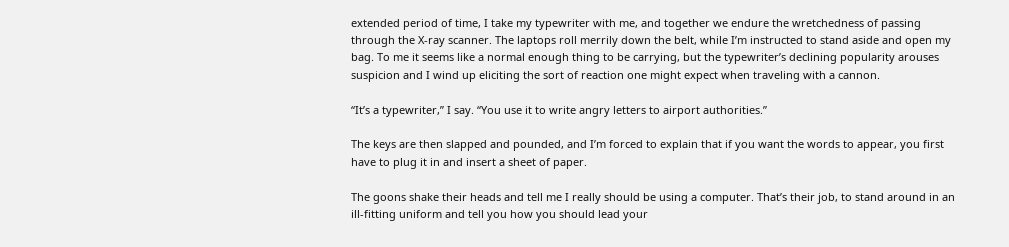extended period of time, I take my typewriter with me, and together we endure the wretchedness of passing through the X-ray scanner. The laptops roll merrily down the belt, while I’m instructed to stand aside and open my bag. To me it seems like a normal enough thing to be carrying, but the typewriter’s declining popularity arouses suspicion and I wind up eliciting the sort of reaction one might expect when traveling with a cannon.

“It’s a typewriter,” I say. “You use it to write angry letters to airport authorities.”

The keys are then slapped and pounded, and I’m forced to explain that if you want the words to appear, you first have to plug it in and insert a sheet of paper.

The goons shake their heads and tell me I really should be using a computer. That’s their job, to stand around in an ill-fitting uniform and tell you how you should lead your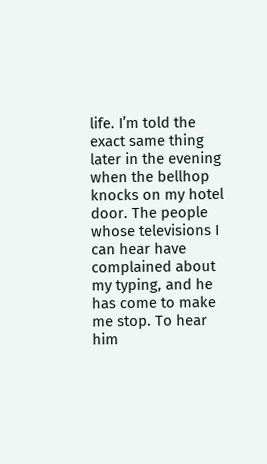life. I’m told the exact same thing later in the evening when the bellhop knocks on my hotel door. The people whose televisions I can hear have complained about my typing, and he has come to make me stop. To hear him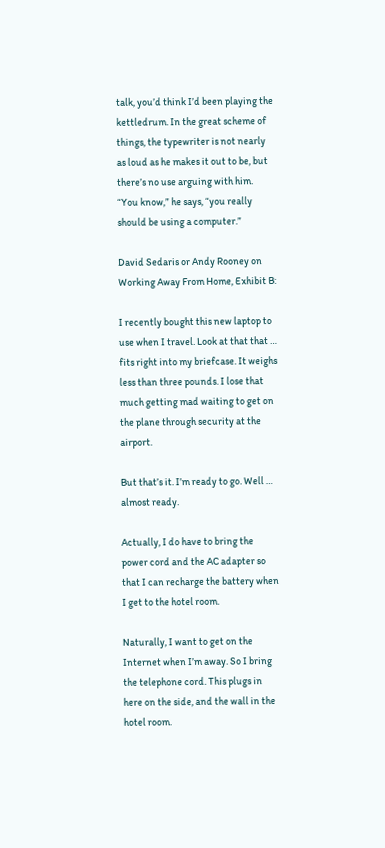talk, you’d think I’d been playing the kettledrum. In the great scheme of things, the typewriter is not nearly as loud as he makes it out to be, but there’s no use arguing with him. “You know,” he says, “you really should be using a computer.”

David Sedaris or Andy Rooney on Working Away From Home, Exhibit B:

I recently bought this new laptop to use when I travel. Look at that that … fits right into my briefcase. It weighs less than three pounds. I lose that much getting mad waiting to get on the plane through security at the airport.

But that’s it. I’m ready to go. Well … almost ready.

Actually, I do have to bring the power cord and the AC adapter so that I can recharge the battery when I get to the hotel room.

Naturally, I want to get on the Internet when I’m away. So I bring the telephone cord. This plugs in here on the side, and the wall in the hotel room.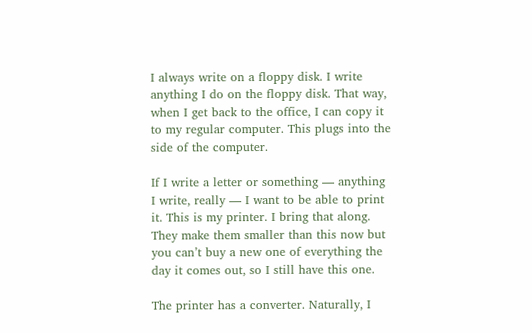I always write on a floppy disk. I write anything I do on the floppy disk. That way, when I get back to the office, I can copy it to my regular computer. This plugs into the side of the computer.

If I write a letter or something — anything I write, really — I want to be able to print it. This is my printer. I bring that along. They make them smaller than this now but you can’t buy a new one of everything the day it comes out, so I still have this one.

The printer has a converter. Naturally, I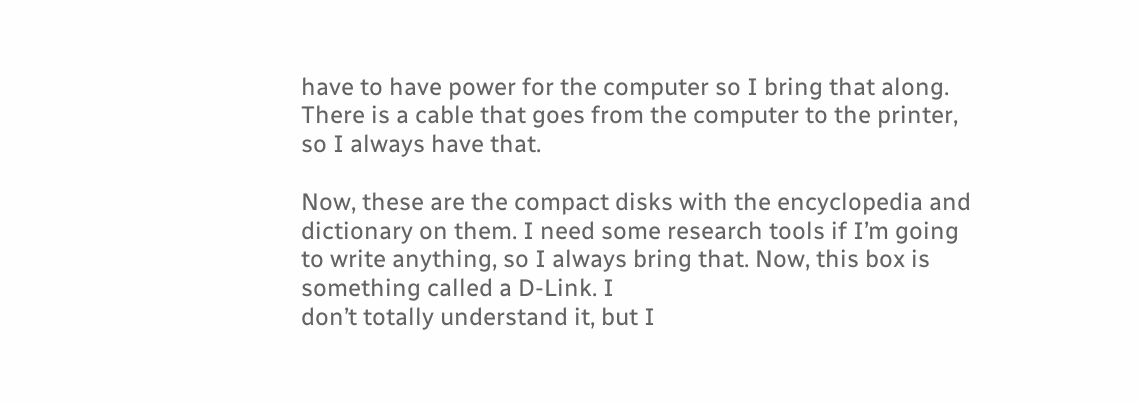have to have power for the computer so I bring that along. There is a cable that goes from the computer to the printer, so I always have that.

Now, these are the compact disks with the encyclopedia and dictionary on them. I need some research tools if I’m going to write anything, so I always bring that. Now, this box is something called a D-Link. I
don’t totally understand it, but I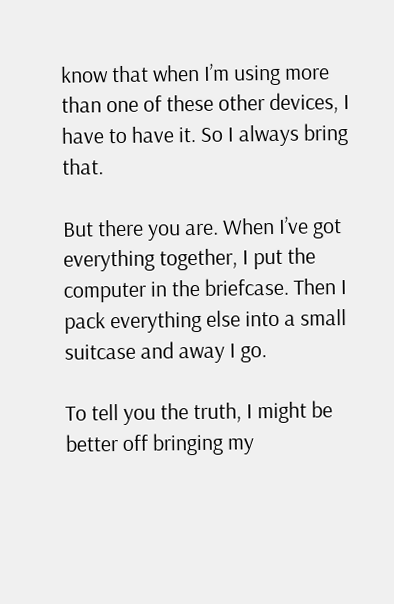know that when I’m using more than one of these other devices, I have to have it. So I always bring that.

But there you are. When I’ve got everything together, I put the computer in the briefcase. Then I pack everything else into a small suitcase and away I go.

To tell you the truth, I might be better off bringing my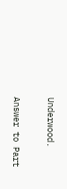Underwood.

Answer to Part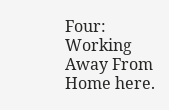Four: Working Away From Home here.